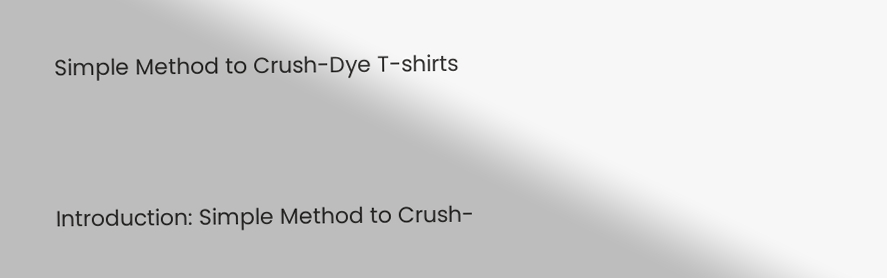Simple Method to Crush-Dye T-shirts





Introduction: Simple Method to Crush-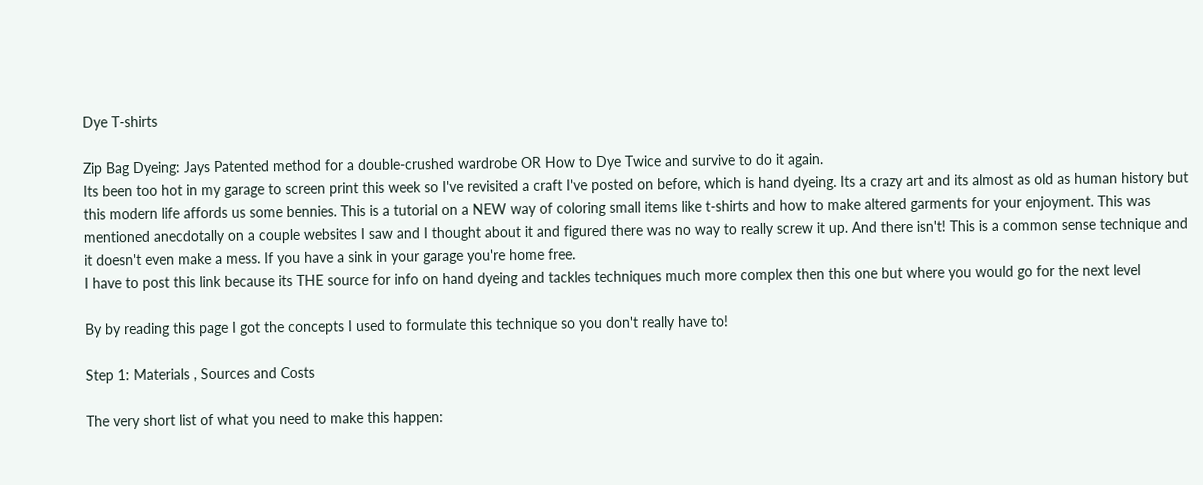Dye T-shirts

Zip Bag Dyeing: Jays Patented method for a double-crushed wardrobe OR How to Dye Twice and survive to do it again.
Its been too hot in my garage to screen print this week so I've revisited a craft I've posted on before, which is hand dyeing. Its a crazy art and its almost as old as human history but this modern life affords us some bennies. This is a tutorial on a NEW way of coloring small items like t-shirts and how to make altered garments for your enjoyment. This was mentioned anecdotally on a couple websites I saw and I thought about it and figured there was no way to really screw it up. And there isn't! This is a common sense technique and it doesn't even make a mess. If you have a sink in your garage you're home free.
I have to post this link because its THE source for info on hand dyeing and tackles techniques much more complex then this one but where you would go for the next level

By by reading this page I got the concepts I used to formulate this technique so you don't really have to!

Step 1: Materials , Sources and Costs

The very short list of what you need to make this happen: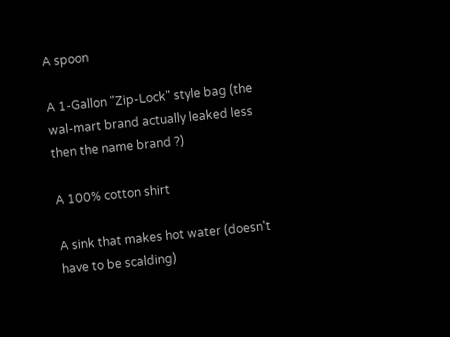A spoon

A 1-Gallon "Zip-Lock" style bag (the wal-mart brand actually leaked less then the name brand ?)

A 100% cotton shirt

A sink that makes hot water (doesn't have to be scalding)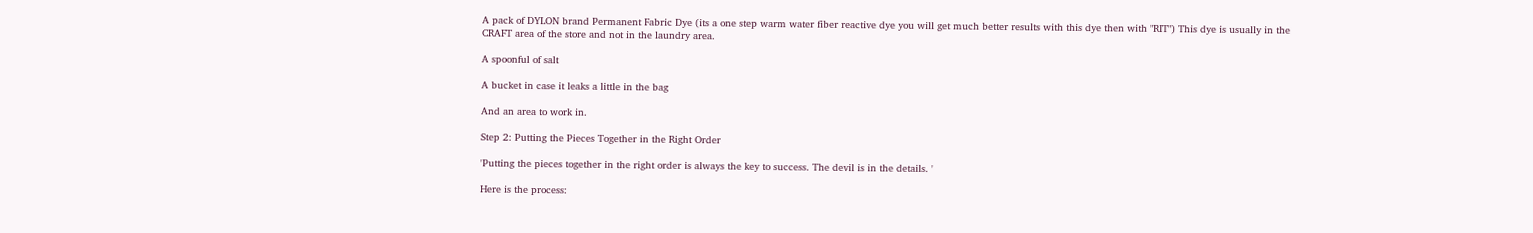A pack of DYLON brand Permanent Fabric Dye (its a one step warm water fiber reactive dye you will get much better results with this dye then with "RIT") This dye is usually in the CRAFT area of the store and not in the laundry area.

A spoonful of salt

A bucket in case it leaks a little in the bag

And an area to work in.

Step 2: Putting the Pieces Together in the Right Order

'Putting the pieces together in the right order is always the key to success. The devil is in the details. '

Here is the process: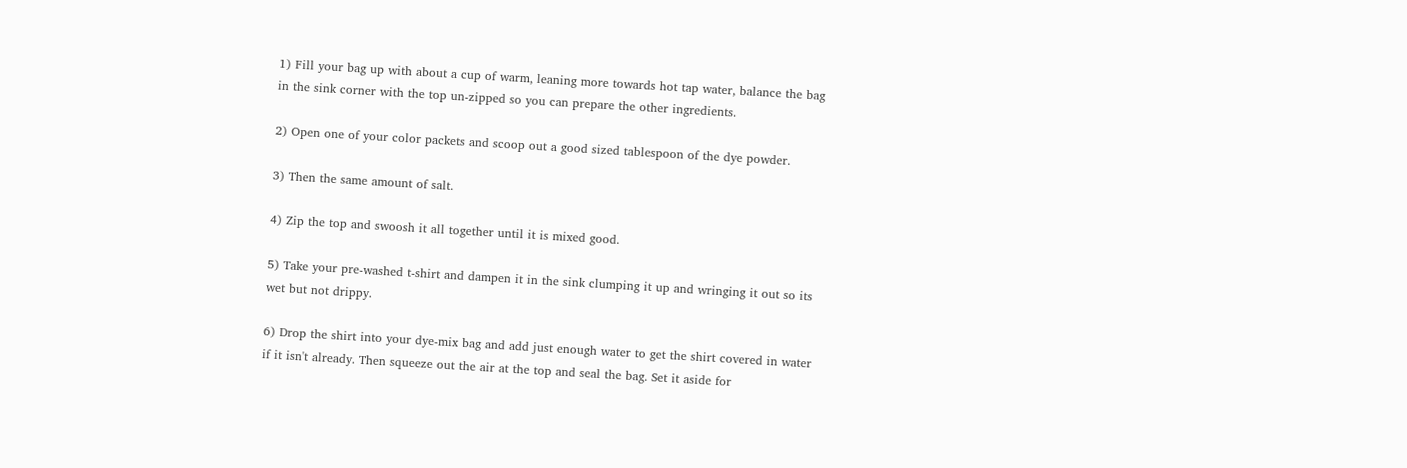1) Fill your bag up with about a cup of warm, leaning more towards hot tap water, balance the bag in the sink corner with the top un-zipped so you can prepare the other ingredients.

2) Open one of your color packets and scoop out a good sized tablespoon of the dye powder.

3) Then the same amount of salt.

4) Zip the top and swoosh it all together until it is mixed good.

5) Take your pre-washed t-shirt and dampen it in the sink clumping it up and wringing it out so its wet but not drippy.

6) Drop the shirt into your dye-mix bag and add just enough water to get the shirt covered in water if it isn't already. Then squeeze out the air at the top and seal the bag. Set it aside for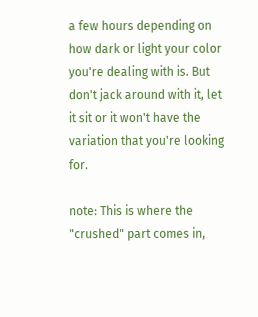a few hours depending on how dark or light your color you're dealing with is. But don't jack around with it, let it sit or it won't have the variation that you're looking for.

note: This is where the "crushed" part comes in,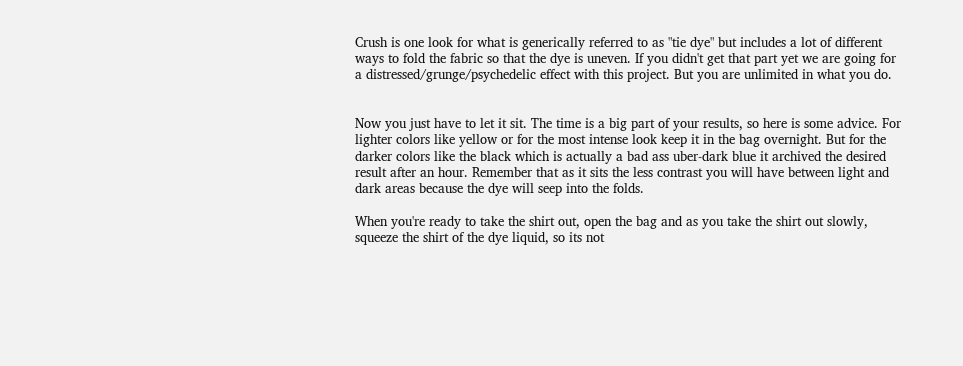Crush is one look for what is generically referred to as "tie dye" but includes a lot of different ways to fold the fabric so that the dye is uneven. If you didn't get that part yet we are going for a distressed/grunge/psychedelic effect with this project. But you are unlimited in what you do.


Now you just have to let it sit. The time is a big part of your results, so here is some advice. For lighter colors like yellow or for the most intense look keep it in the bag overnight. But for the darker colors like the black which is actually a bad ass uber-dark blue it archived the desired result after an hour. Remember that as it sits the less contrast you will have between light and dark areas because the dye will seep into the folds.

When you're ready to take the shirt out, open the bag and as you take the shirt out slowly, squeeze the shirt of the dye liquid, so its not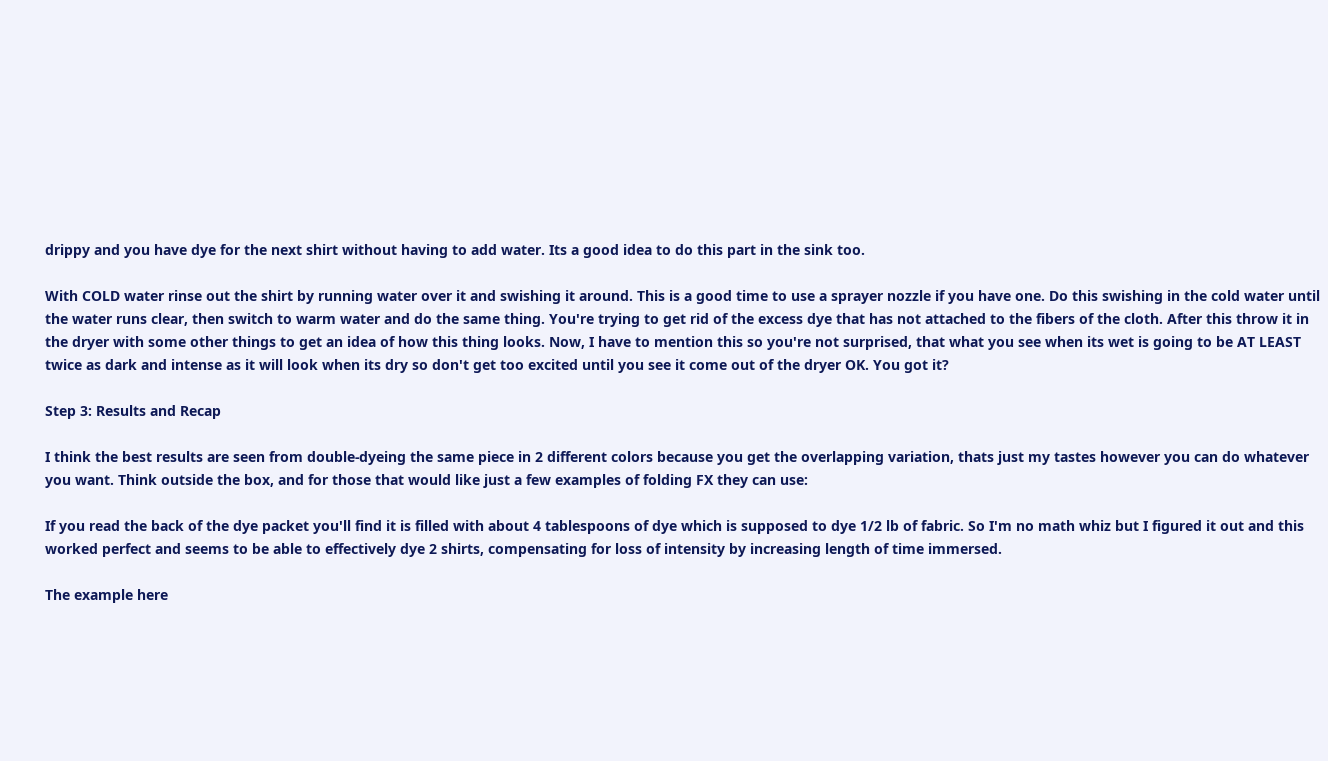drippy and you have dye for the next shirt without having to add water. Its a good idea to do this part in the sink too.

With COLD water rinse out the shirt by running water over it and swishing it around. This is a good time to use a sprayer nozzle if you have one. Do this swishing in the cold water until the water runs clear, then switch to warm water and do the same thing. You're trying to get rid of the excess dye that has not attached to the fibers of the cloth. After this throw it in the dryer with some other things to get an idea of how this thing looks. Now, I have to mention this so you're not surprised, that what you see when its wet is going to be AT LEAST twice as dark and intense as it will look when its dry so don't get too excited until you see it come out of the dryer OK. You got it?

Step 3: Results and Recap

I think the best results are seen from double-dyeing the same piece in 2 different colors because you get the overlapping variation, thats just my tastes however you can do whatever you want. Think outside the box, and for those that would like just a few examples of folding FX they can use:

If you read the back of the dye packet you'll find it is filled with about 4 tablespoons of dye which is supposed to dye 1/2 lb of fabric. So I'm no math whiz but I figured it out and this worked perfect and seems to be able to effectively dye 2 shirts, compensating for loss of intensity by increasing length of time immersed.

The example here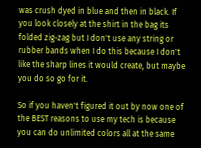was crush dyed in blue and then in black. If you look closely at the shirt in the bag its folded zig-zag but I don't use any string or rubber bands when I do this because I don't like the sharp lines it would create, but maybe you do so go for it.

So if you haven't figured it out by now one of the BEST reasons to use my tech is because you can do unlimited colors all at the same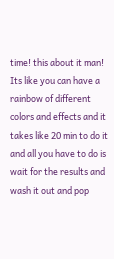time! this about it man! Its like you can have a rainbow of different colors and effects and it takes like 20 min to do it and all you have to do is wait for the results and wash it out and pop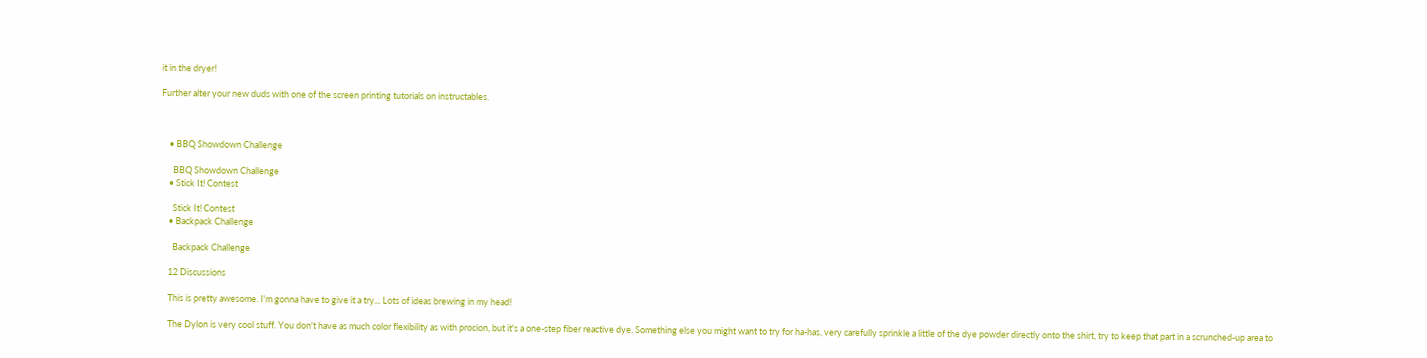it in the dryer!

Further alter your new duds with one of the screen printing tutorials on instructables.



    • BBQ Showdown Challenge

      BBQ Showdown Challenge
    • Stick It! Contest

      Stick It! Contest
    • Backpack Challenge

      Backpack Challenge

    12 Discussions

    This is pretty awesome. I'm gonna have to give it a try... Lots of ideas brewing in my head!

    The Dylon is very cool stuff. You don't have as much color flexibility as with procion, but it's a one-step fiber reactive dye. Something else you might want to try for ha-has, very carefully sprinkle a little of the dye powder directly onto the shirt, try to keep that part in a scrunched-up area to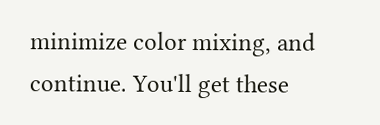minimize color mixing, and continue. You'll get these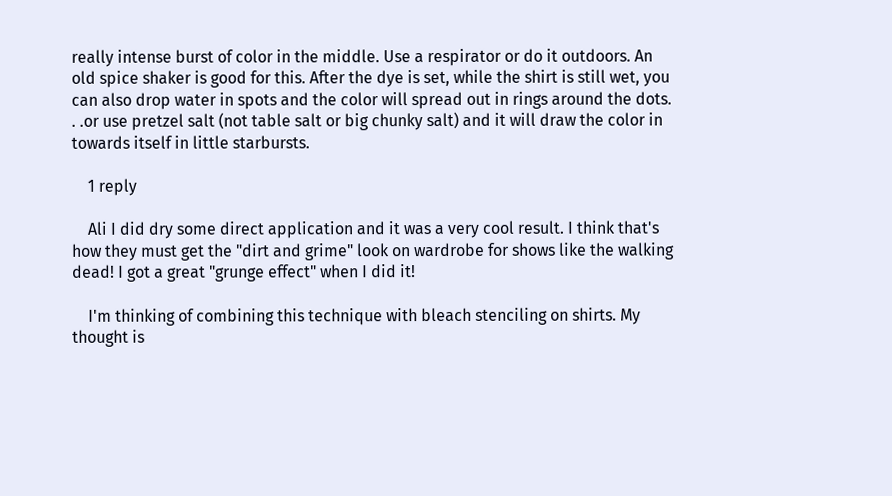really intense burst of color in the middle. Use a respirator or do it outdoors. An old spice shaker is good for this. After the dye is set, while the shirt is still wet, you can also drop water in spots and the color will spread out in rings around the dots. . .or use pretzel salt (not table salt or big chunky salt) and it will draw the color in towards itself in little starbursts.

    1 reply

    Ali I did dry some direct application and it was a very cool result. I think that's how they must get the "dirt and grime" look on wardrobe for shows like the walking dead! I got a great "grunge effect" when I did it!

    I'm thinking of combining this technique with bleach stenciling on shirts. My thought is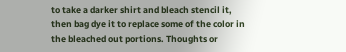to take a darker shirt and bleach stencil it, then bag dye it to replace some of the color in the bleached out portions. Thoughts or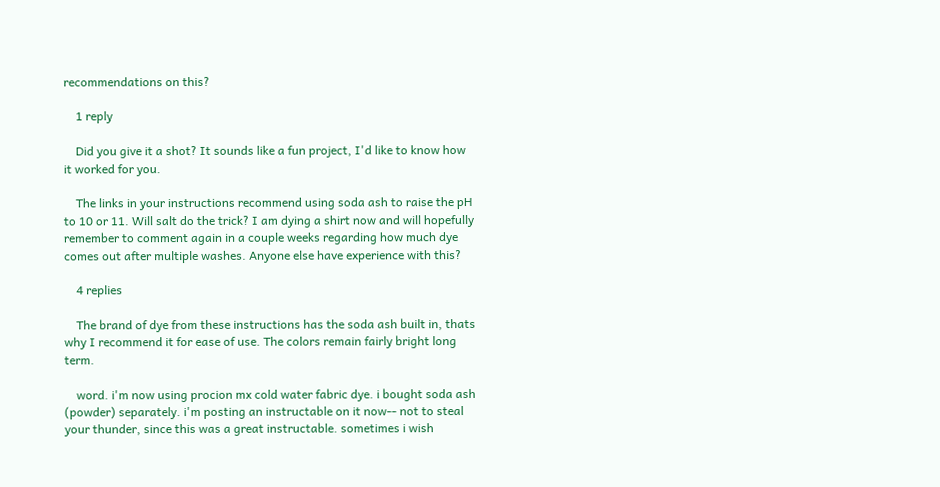recommendations on this?

    1 reply

    Did you give it a shot? It sounds like a fun project, I'd like to know how it worked for you.

    The links in your instructions recommend using soda ash to raise the pH to 10 or 11. Will salt do the trick? I am dying a shirt now and will hopefully remember to comment again in a couple weeks regarding how much dye comes out after multiple washes. Anyone else have experience with this?

    4 replies

    The brand of dye from these instructions has the soda ash built in, thats why I recommend it for ease of use. The colors remain fairly bright long term.

    word. i'm now using procion mx cold water fabric dye. i bought soda ash (powder) separately. i'm posting an instructable on it now-- not to steal your thunder, since this was a great instructable. sometimes i wish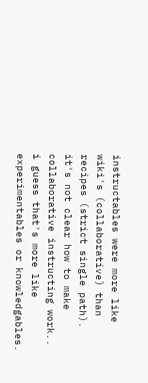instructables were more like wiki's (collaborative) than recipes (strict single path). it's not clear how to make collaborative instructing work.. i guess that's more like experimentables or knowledgables.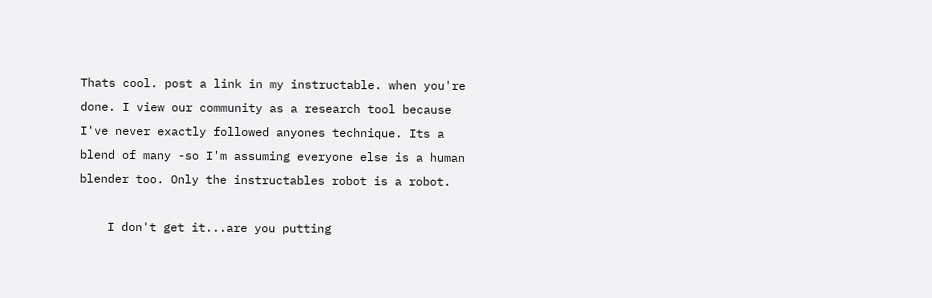Thats cool. post a link in my instructable. when you're done. I view our community as a research tool because I've never exactly followed anyones technique. Its a blend of many -so I'm assuming everyone else is a human blender too. Only the instructables robot is a robot.

    I don't get it...are you putting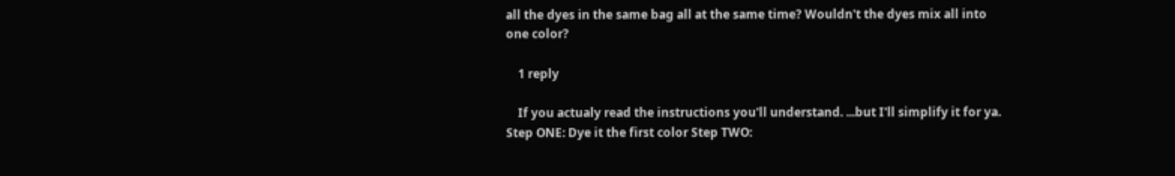all the dyes in the same bag all at the same time? Wouldn't the dyes mix all into one color?

    1 reply

    If you actualy read the instructions you'll understand. ...but I'll simplify it for ya. Step ONE: Dye it the first color Step TWO: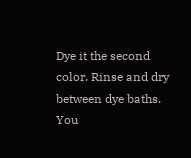Dye it the second color. Rinse and dry between dye baths. You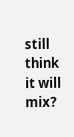still think it will mix?